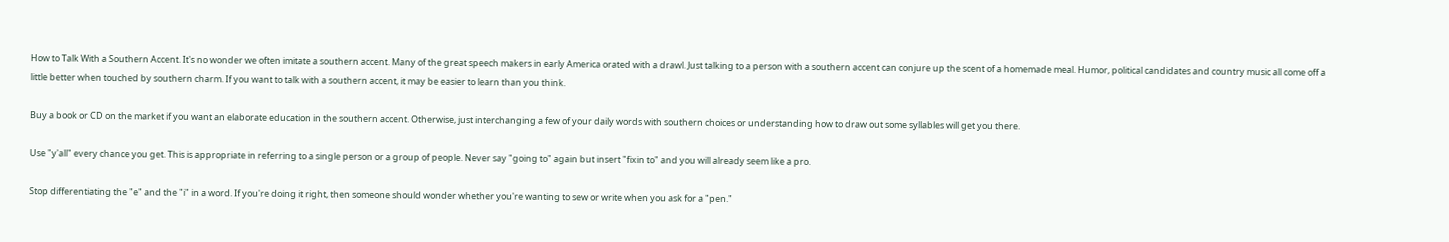How to Talk With a Southern Accent. It's no wonder we often imitate a southern accent. Many of the great speech makers in early America orated with a drawl. Just talking to a person with a southern accent can conjure up the scent of a homemade meal. Humor, political candidates and country music all come off a little better when touched by southern charm. If you want to talk with a southern accent, it may be easier to learn than you think.

Buy a book or CD on the market if you want an elaborate education in the southern accent. Otherwise, just interchanging a few of your daily words with southern choices or understanding how to draw out some syllables will get you there.

Use "y'all" every chance you get. This is appropriate in referring to a single person or a group of people. Never say "going to" again but insert "fixin to" and you will already seem like a pro.

Stop differentiating the "e" and the "i" in a word. If you're doing it right, then someone should wonder whether you're wanting to sew or write when you ask for a "pen."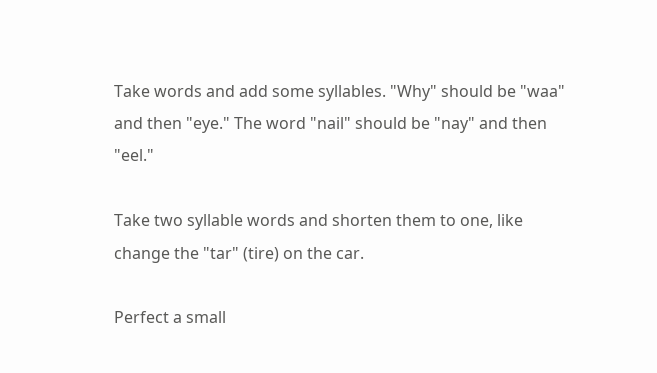Take words and add some syllables. "Why" should be "waa" and then "eye." The word "nail" should be "nay" and then "eel."

Take two syllable words and shorten them to one, like change the "tar" (tire) on the car.

Perfect a small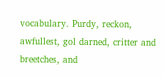vocabulary. Purdy, reckon, awfullest, gol darned, critter and breetches, and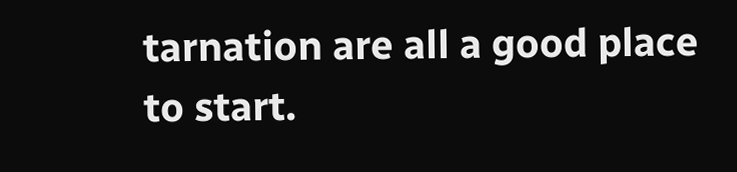tarnation are all a good place to start.